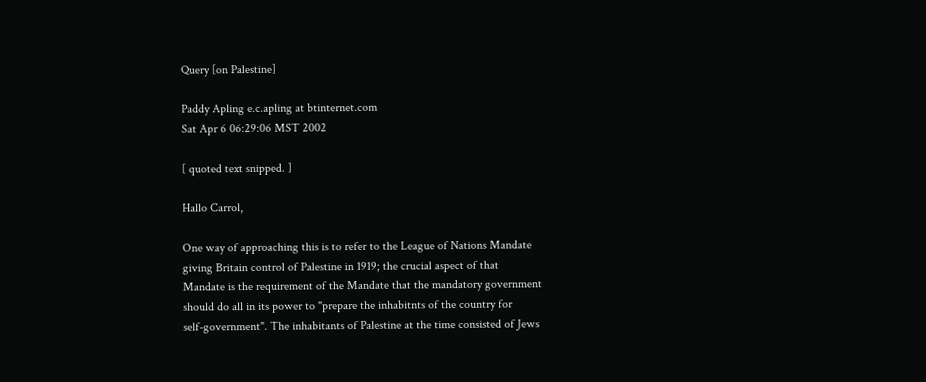Query [on Palestine]

Paddy Apling e.c.apling at btinternet.com
Sat Apr 6 06:29:06 MST 2002

[ quoted text snipped. ]

Hallo Carrol,

One way of approaching this is to refer to the League of Nations Mandate
giving Britain control of Palestine in 1919; the crucial aspect of that
Mandate is the requirement of the Mandate that the mandatory government
should do all in its power to "prepare the inhabitnts of the country for
self-government". The inhabitants of Palestine at the time consisted of Jews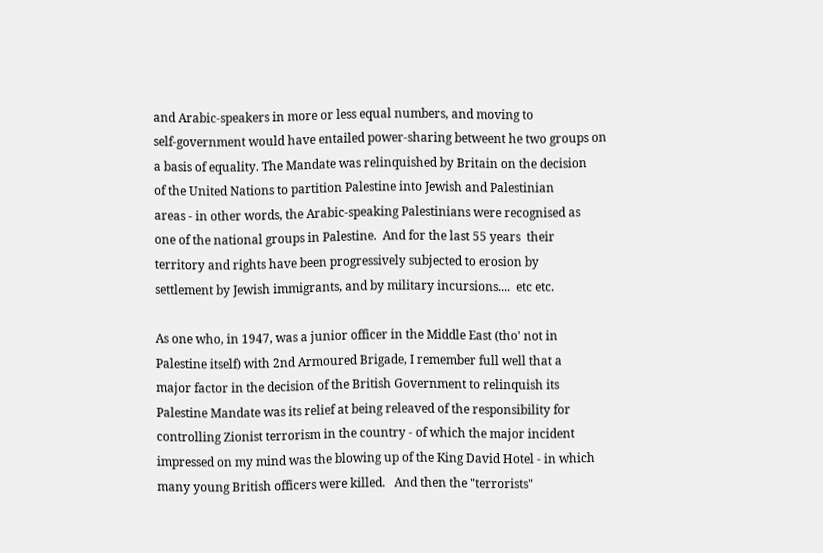and Arabic-speakers in more or less equal numbers, and moving to
self-government would have entailed power-sharing betweent he two groups on
a basis of equality. The Mandate was relinquished by Britain on the decision
of the United Nations to partition Palestine into Jewish and Palestinian
areas - in other words, the Arabic-speaking Palestinians were recognised as
one of the national groups in Palestine.  And for the last 55 years  their
territory and rights have been progressively subjected to erosion by
settlement by Jewish immigrants, and by military incursions....  etc etc.

As one who, in 1947, was a junior officer in the Middle East (tho' not in
Palestine itself) with 2nd Armoured Brigade, I remember full well that a
major factor in the decision of the British Government to relinquish its
Palestine Mandate was its relief at being releaved of the responsibility for
controlling Zionist terrorism in the country - of which the major incident
impressed on my mind was the blowing up of the King David Hotel - in which
many young British officers were killed.   And then the "terrorists"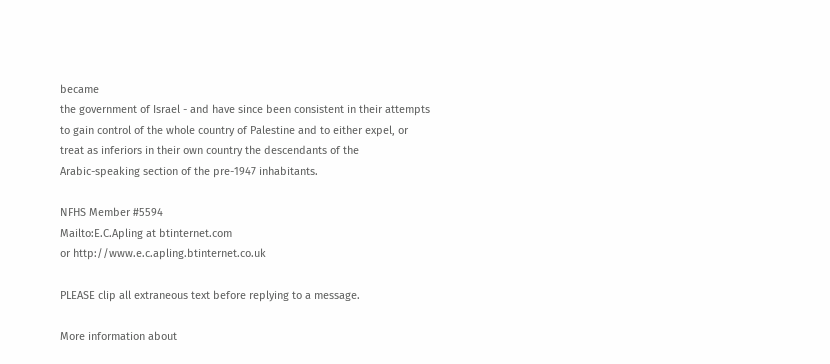became
the government of Israel - and have since been consistent in their attempts
to gain control of the whole country of Palestine and to either expel, or
treat as inferiors in their own country the descendants of the
Arabic-speaking section of the pre-1947 inhabitants.

NFHS Member #5594
Mailto:E.C.Apling at btinternet.com
or http://www.e.c.apling.btinternet.co.uk

PLEASE clip all extraneous text before replying to a message.

More information about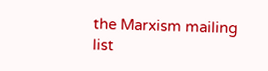the Marxism mailing list